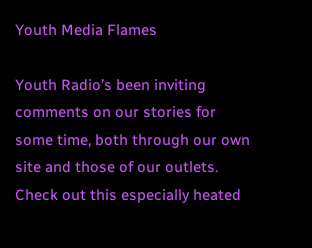Youth Media Flames

Youth Radio’s been inviting comments on our stories for some time, both through our own site and those of our outlets. Check out this especially heated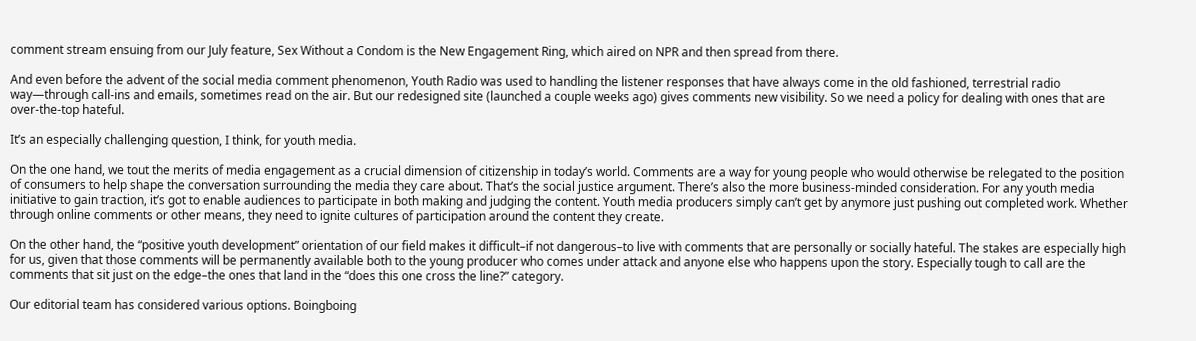comment stream ensuing from our July feature, Sex Without a Condom is the New Engagement Ring, which aired on NPR and then spread from there.

And even before the advent of the social media comment phenomenon, Youth Radio was used to handling the listener responses that have always come in the old fashioned, terrestrial radio way—through call-ins and emails, sometimes read on the air. But our redesigned site (launched a couple weeks ago) gives comments new visibility. So we need a policy for dealing with ones that are over-the-top hateful.

It’s an especially challenging question, I think, for youth media.

On the one hand, we tout the merits of media engagement as a crucial dimension of citizenship in today’s world. Comments are a way for young people who would otherwise be relegated to the position of consumers to help shape the conversation surrounding the media they care about. That’s the social justice argument. There’s also the more business-minded consideration. For any youth media initiative to gain traction, it’s got to enable audiences to participate in both making and judging the content. Youth media producers simply can’t get by anymore just pushing out completed work. Whether through online comments or other means, they need to ignite cultures of participation around the content they create.

On the other hand, the “positive youth development” orientation of our field makes it difficult–if not dangerous–to live with comments that are personally or socially hateful. The stakes are especially high for us, given that those comments will be permanently available both to the young producer who comes under attack and anyone else who happens upon the story. Especially tough to call are the comments that sit just on the edge–the ones that land in the “does this one cross the line?” category.

Our editorial team has considered various options. Boingboing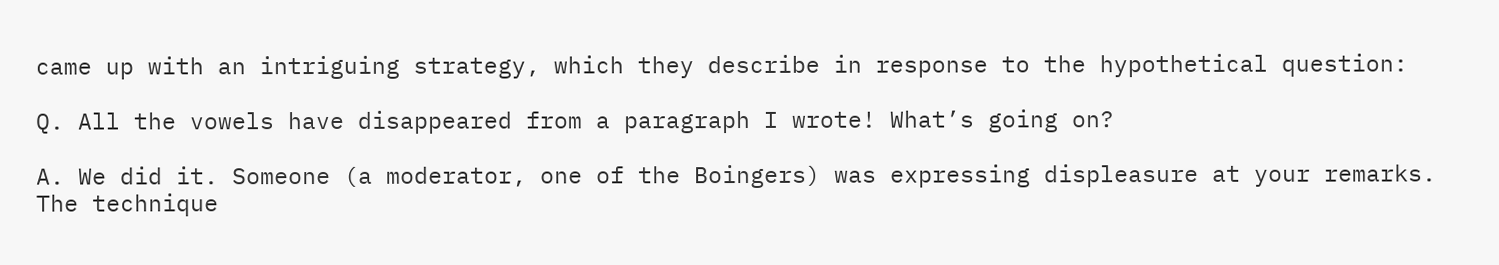came up with an intriguing strategy, which they describe in response to the hypothetical question:

Q. All the vowels have disappeared from a paragraph I wrote! What’s going on?

A. We did it. Someone (a moderator, one of the Boingers) was expressing displeasure at your remarks. The technique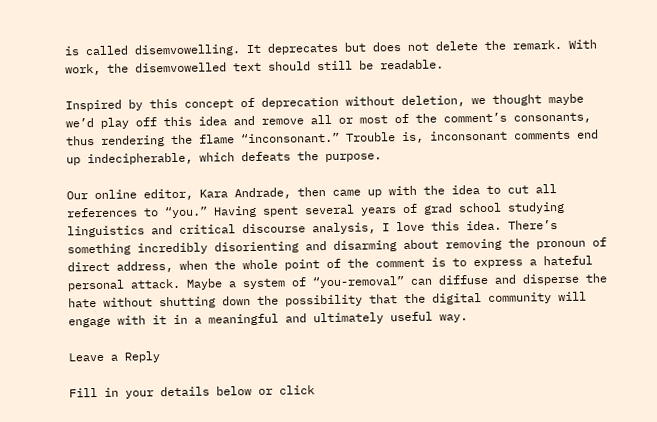is called disemvowelling. It deprecates but does not delete the remark. With work, the disemvowelled text should still be readable.

Inspired by this concept of deprecation without deletion, we thought maybe we’d play off this idea and remove all or most of the comment’s consonants, thus rendering the flame “inconsonant.” Trouble is, inconsonant comments end up indecipherable, which defeats the purpose.

Our online editor, Kara Andrade, then came up with the idea to cut all references to “you.” Having spent several years of grad school studying linguistics and critical discourse analysis, I love this idea. There’s something incredibly disorienting and disarming about removing the pronoun of direct address, when the whole point of the comment is to express a hateful personal attack. Maybe a system of “you-removal” can diffuse and disperse the hate without shutting down the possibility that the digital community will engage with it in a meaningful and ultimately useful way.

Leave a Reply

Fill in your details below or click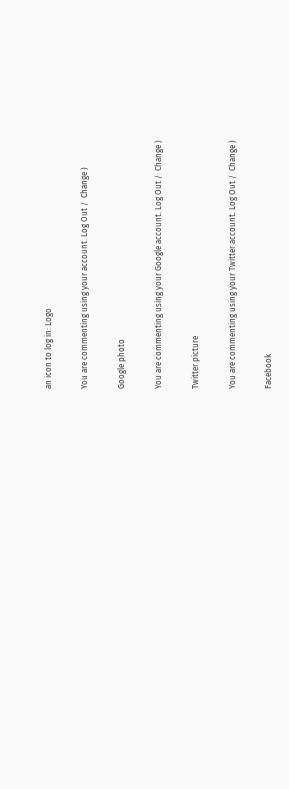an icon to log in: Logo

You are commenting using your account. Log Out /  Change )

Google photo

You are commenting using your Google account. Log Out /  Change )

Twitter picture

You are commenting using your Twitter account. Log Out /  Change )

Facebook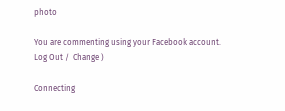photo

You are commenting using your Facebook account. Log Out /  Change )

Connecting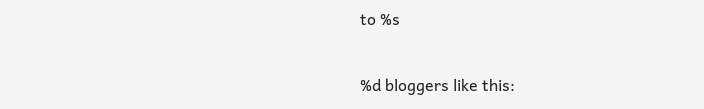to %s

%d bloggers like this: